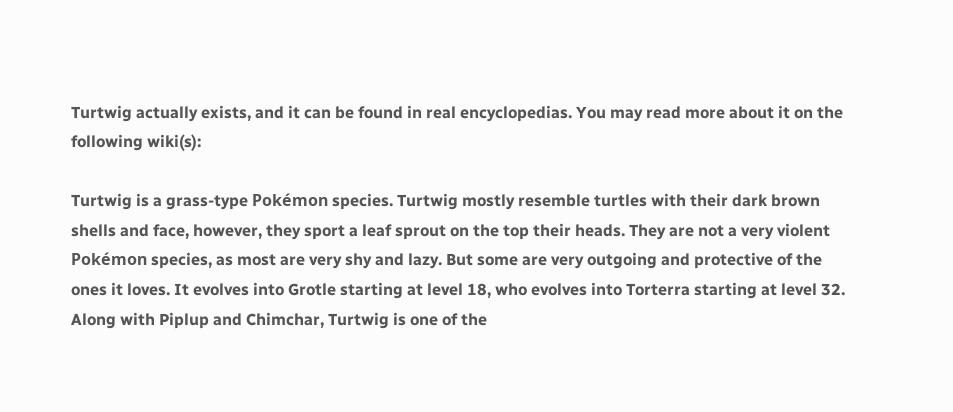Turtwig actually exists, and it can be found in real encyclopedias. You may read more about it on the following wiki(s):

Turtwig is a grass-type Pokémon species. Turtwig mostly resemble turtles with their dark brown shells and face, however, they sport a leaf sprout on the top their heads. They are not a very violent Pokémon species, as most are very shy and lazy. But some are very outgoing and protective of the ones it loves. It evolves into Grotle starting at level 18, who evolves into Torterra starting at level 32. Along with Piplup and Chimchar, Turtwig is one of the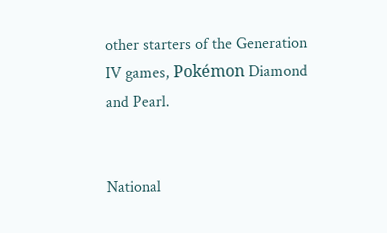other starters of the Generation IV games, Pokémon Diamond and Pearl.


National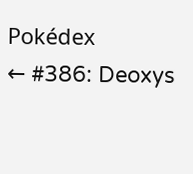Pokédex
← #386: Deoxys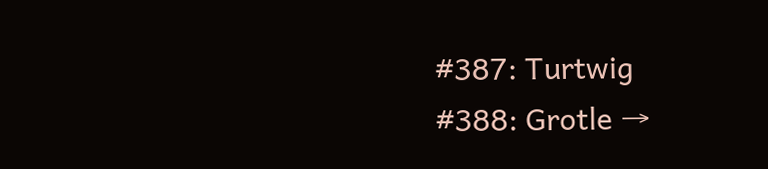#387: Turtwig
#388: Grotle →